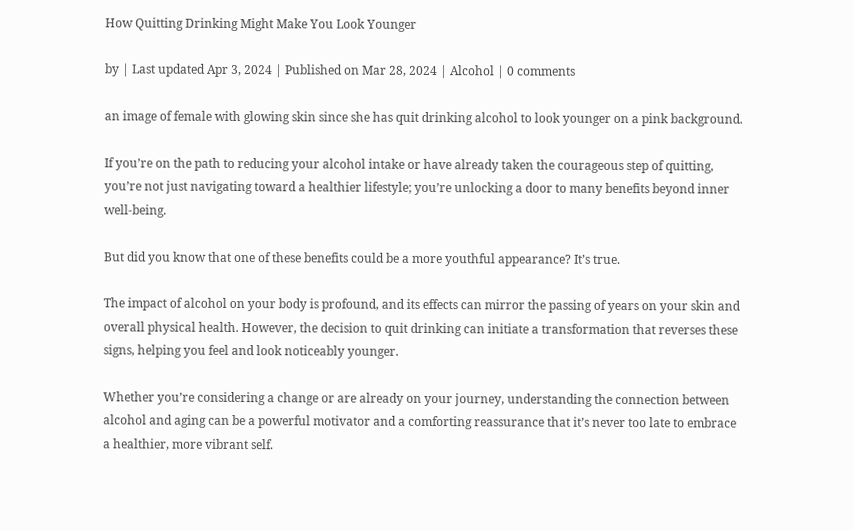How Quitting Drinking Might Make You Look Younger

by | Last updated Apr 3, 2024 | Published on Mar 28, 2024 | Alcohol | 0 comments

an image of female with glowing skin since she has quit drinking alcohol to look younger on a pink background.

If you’re on the path to reducing your alcohol intake or have already taken the courageous step of quitting, you’re not just navigating toward a healthier lifestyle; you’re unlocking a door to many benefits beyond inner well-being.

But did you know that one of these benefits could be a more youthful appearance? It’s true.

The impact of alcohol on your body is profound, and its effects can mirror the passing of years on your skin and overall physical health. However, the decision to quit drinking can initiate a transformation that reverses these signs, helping you feel and look noticeably younger.

Whether you’re considering a change or are already on your journey, understanding the connection between alcohol and aging can be a powerful motivator and a comforting reassurance that it’s never too late to embrace a healthier, more vibrant self.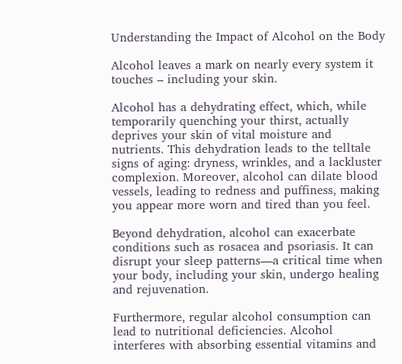Understanding the Impact of Alcohol on the Body

Alcohol leaves a mark on nearly every system it touches – including your skin.

Alcohol has a dehydrating effect, which, while temporarily quenching your thirst, actually deprives your skin of vital moisture and nutrients. This dehydration leads to the telltale signs of aging: dryness, wrinkles, and a lackluster complexion. Moreover, alcohol can dilate blood vessels, leading to redness and puffiness, making you appear more worn and tired than you feel.

Beyond dehydration, alcohol can exacerbate conditions such as rosacea and psoriasis. It can disrupt your sleep patterns—a critical time when your body, including your skin, undergo healing and rejuvenation.

Furthermore, regular alcohol consumption can lead to nutritional deficiencies. Alcohol interferes with absorbing essential vitamins and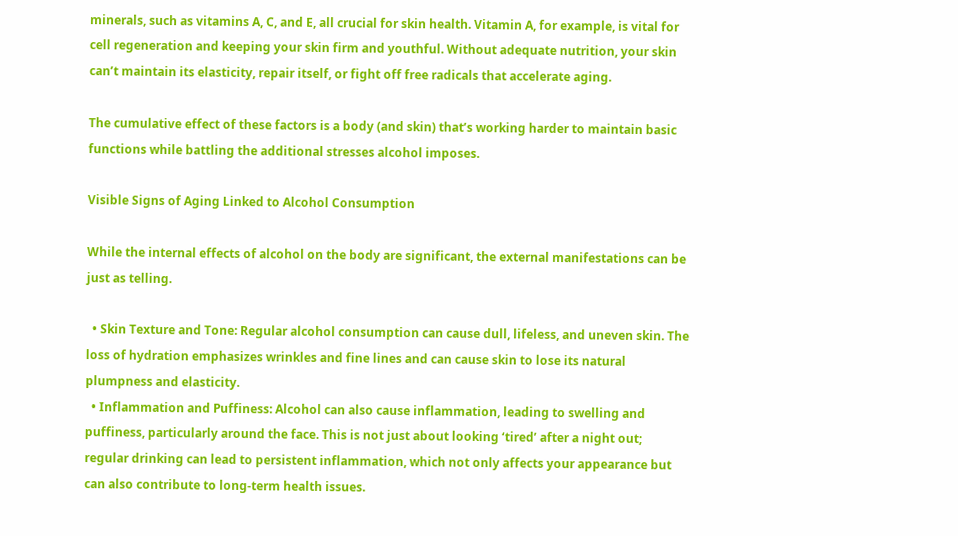minerals, such as vitamins A, C, and E, all crucial for skin health. Vitamin A, for example, is vital for cell regeneration and keeping your skin firm and youthful. Without adequate nutrition, your skin can’t maintain its elasticity, repair itself, or fight off free radicals that accelerate aging.

The cumulative effect of these factors is a body (and skin) that’s working harder to maintain basic functions while battling the additional stresses alcohol imposes.

Visible Signs of Aging Linked to Alcohol Consumption

While the internal effects of alcohol on the body are significant, the external manifestations can be just as telling.

  • Skin Texture and Tone: Regular alcohol consumption can cause dull, lifeless, and uneven skin. The loss of hydration emphasizes wrinkles and fine lines and can cause skin to lose its natural plumpness and elasticity.
  • Inflammation and Puffiness: Alcohol can also cause inflammation, leading to swelling and puffiness, particularly around the face. This is not just about looking ‘tired’ after a night out; regular drinking can lead to persistent inflammation, which not only affects your appearance but can also contribute to long-term health issues.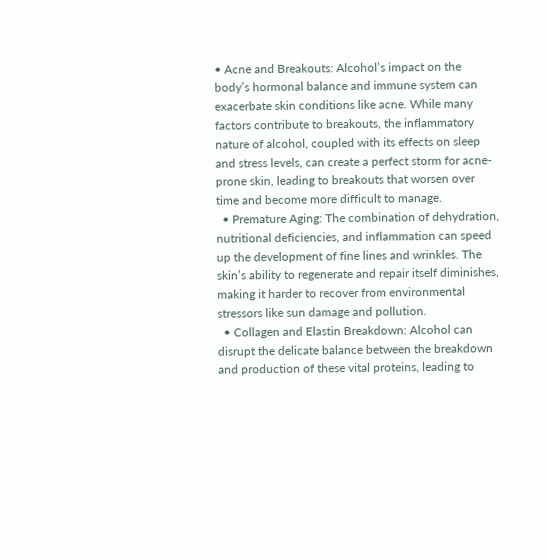• Acne and Breakouts: Alcohol’s impact on the body’s hormonal balance and immune system can exacerbate skin conditions like acne. While many factors contribute to breakouts, the inflammatory nature of alcohol, coupled with its effects on sleep and stress levels, can create a perfect storm for acne-prone skin, leading to breakouts that worsen over time and become more difficult to manage.
  • Premature Aging: The combination of dehydration, nutritional deficiencies, and inflammation can speed up the development of fine lines and wrinkles. The skin’s ability to regenerate and repair itself diminishes, making it harder to recover from environmental stressors like sun damage and pollution.
  • Collagen and Elastin Breakdown: Alcohol can disrupt the delicate balance between the breakdown and production of these vital proteins, leading to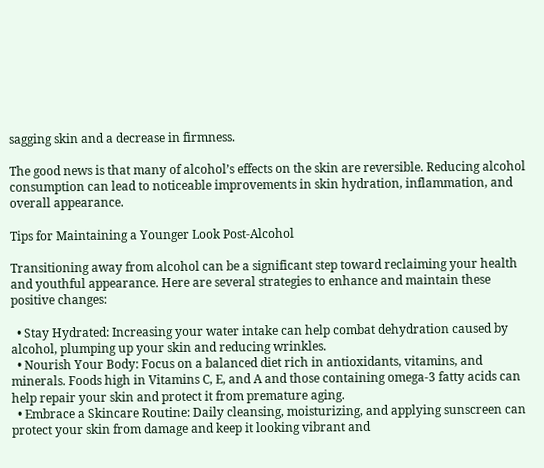sagging skin and a decrease in firmness.

The good news is that many of alcohol’s effects on the skin are reversible. Reducing alcohol consumption can lead to noticeable improvements in skin hydration, inflammation, and overall appearance.

Tips for Maintaining a Younger Look Post-Alcohol

Transitioning away from alcohol can be a significant step toward reclaiming your health and youthful appearance. Here are several strategies to enhance and maintain these positive changes:

  • Stay Hydrated: Increasing your water intake can help combat dehydration caused by alcohol, plumping up your skin and reducing wrinkles.
  • Nourish Your Body: Focus on a balanced diet rich in antioxidants, vitamins, and minerals. Foods high in Vitamins C, E, and A and those containing omega-3 fatty acids can help repair your skin and protect it from premature aging.
  • Embrace a Skincare Routine: Daily cleansing, moisturizing, and applying sunscreen can protect your skin from damage and keep it looking vibrant and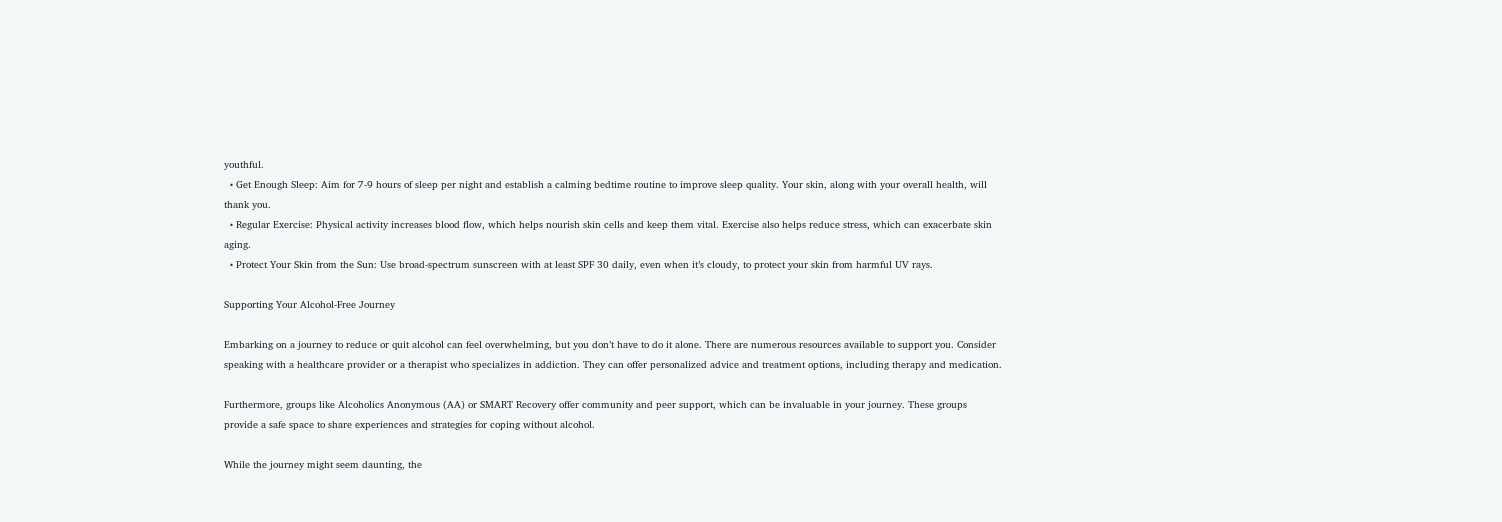youthful.
  • Get Enough Sleep: Aim for 7-9 hours of sleep per night and establish a calming bedtime routine to improve sleep quality. Your skin, along with your overall health, will thank you.
  • Regular Exercise: Physical activity increases blood flow, which helps nourish skin cells and keep them vital. Exercise also helps reduce stress, which can exacerbate skin aging.
  • Protect Your Skin from the Sun: Use broad-spectrum sunscreen with at least SPF 30 daily, even when it’s cloudy, to protect your skin from harmful UV rays.

Supporting Your Alcohol-Free Journey

Embarking on a journey to reduce or quit alcohol can feel overwhelming, but you don’t have to do it alone. There are numerous resources available to support you. Consider speaking with a healthcare provider or a therapist who specializes in addiction. They can offer personalized advice and treatment options, including therapy and medication.

Furthermore, groups like Alcoholics Anonymous (AA) or SMART Recovery offer community and peer support, which can be invaluable in your journey. These groups provide a safe space to share experiences and strategies for coping without alcohol.

While the journey might seem daunting, the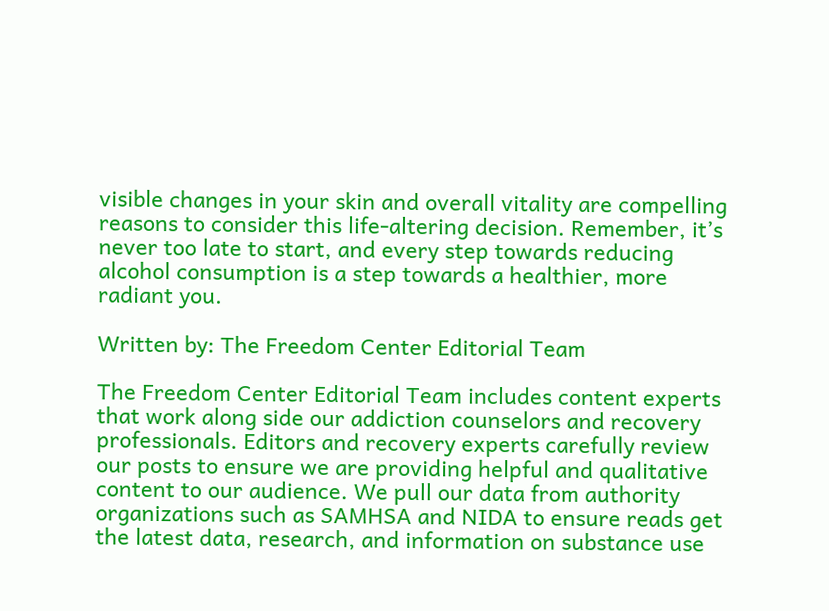visible changes in your skin and overall vitality are compelling reasons to consider this life-altering decision. Remember, it’s never too late to start, and every step towards reducing alcohol consumption is a step towards a healthier, more radiant you.

Written by: The Freedom Center Editorial Team

The Freedom Center Editorial Team includes content experts that work along side our addiction counselors and recovery professionals. Editors and recovery experts carefully review our posts to ensure we are providing helpful and qualitative content to our audience. We pull our data from authority organizations such as SAMHSA and NIDA to ensure reads get the latest data, research, and information on substance use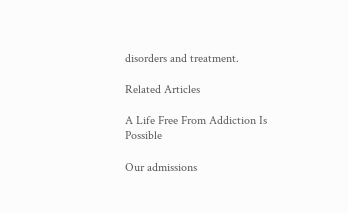disorders and treatment.

Related Articles

A Life Free From Addiction Is Possible

Our admissions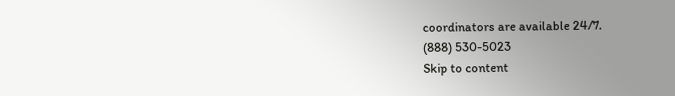coordinators are available 24/7.
(888) 530-5023
Skip to content